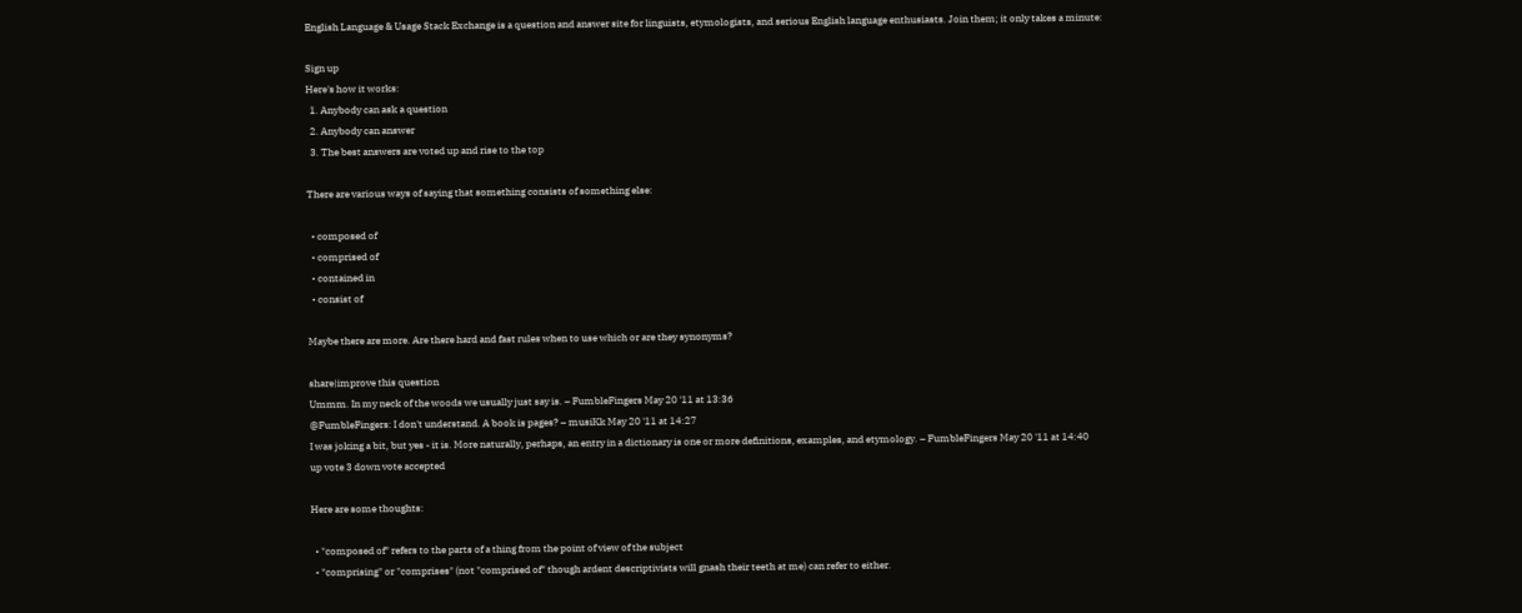English Language & Usage Stack Exchange is a question and answer site for linguists, etymologists, and serious English language enthusiasts. Join them; it only takes a minute:

Sign up
Here's how it works:
  1. Anybody can ask a question
  2. Anybody can answer
  3. The best answers are voted up and rise to the top

There are various ways of saying that something consists of something else:

  • composed of
  • comprised of
  • contained in
  • consist of

Maybe there are more. Are there hard and fast rules when to use which or are they synonyms?

share|improve this question
Ummm. In my neck of the woods we usually just say is. – FumbleFingers May 20 '11 at 13:36
@FumbleFingers: I don't understand. A book is pages? – musiKk May 20 '11 at 14:27
I was joking a bit, but yes - it is. More naturally, perhaps, an entry in a dictionary is one or more definitions, examples, and etymology. – FumbleFingers May 20 '11 at 14:40
up vote 3 down vote accepted

Here are some thoughts:

  • "composed of" refers to the parts of a thing from the point of view of the subject
  • "comprising" or "comprises" (not "comprised of" though ardent descriptivists will gnash their teeth at me) can refer to either.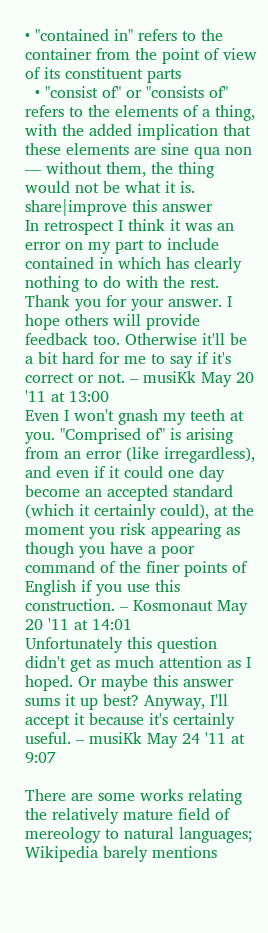• "contained in" refers to the container from the point of view of its constituent parts
  • "consist of" or "consists of" refers to the elements of a thing, with the added implication that these elements are sine qua non — without them, the thing would not be what it is.
share|improve this answer
In retrospect I think it was an error on my part to include contained in which has clearly nothing to do with the rest. Thank you for your answer. I hope others will provide feedback too. Otherwise it'll be a bit hard for me to say if it's correct or not. – musiKk May 20 '11 at 13:00
Even I won't gnash my teeth at you. "Comprised of" is arising from an error (like irregardless), and even if it could one day become an accepted standard (which it certainly could), at the moment you risk appearing as though you have a poor command of the finer points of English if you use this construction. – Kosmonaut May 20 '11 at 14:01
Unfortunately this question didn't get as much attention as I hoped. Or maybe this answer sums it up best? Anyway, I'll accept it because it's certainly useful. – musiKk May 24 '11 at 9:07

There are some works relating the relatively mature field of mereology to natural languages; Wikipedia barely mentions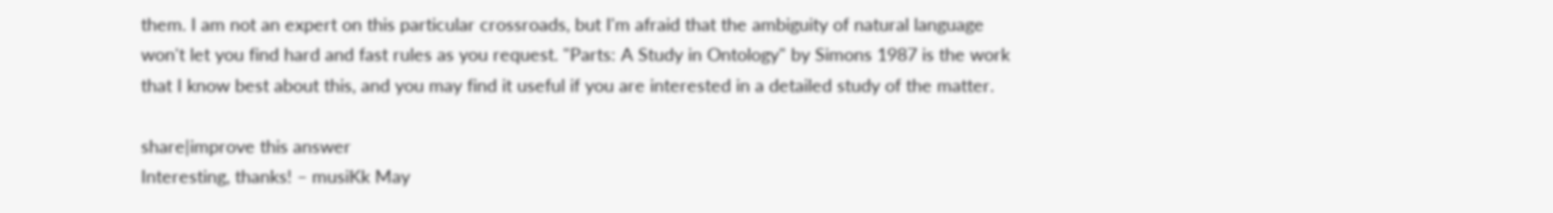them. I am not an expert on this particular crossroads, but I'm afraid that the ambiguity of natural language won't let you find hard and fast rules as you request. "Parts: A Study in Ontology" by Simons 1987 is the work that I know best about this, and you may find it useful if you are interested in a detailed study of the matter.

share|improve this answer
Interesting, thanks! – musiKk May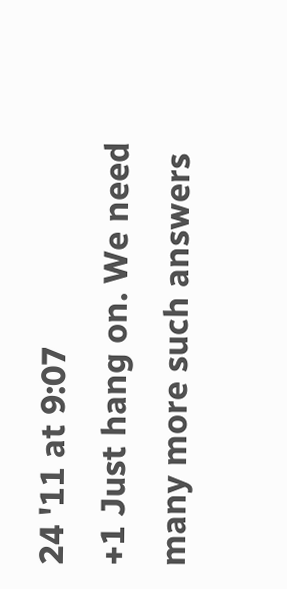24 '11 at 9:07
+1 Just hang on. We need many more such answers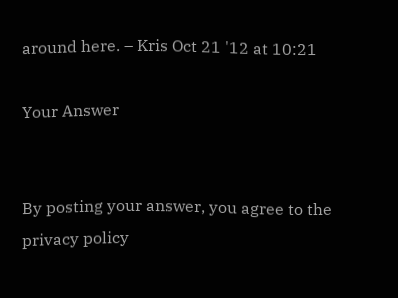around here. – Kris Oct 21 '12 at 10:21

Your Answer


By posting your answer, you agree to the privacy policy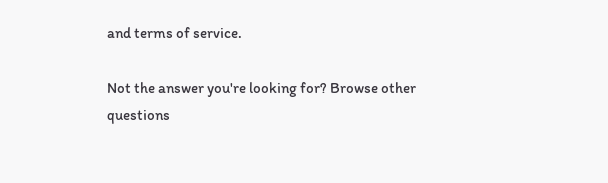and terms of service.

Not the answer you're looking for? Browse other questions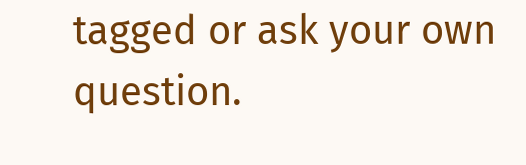tagged or ask your own question.